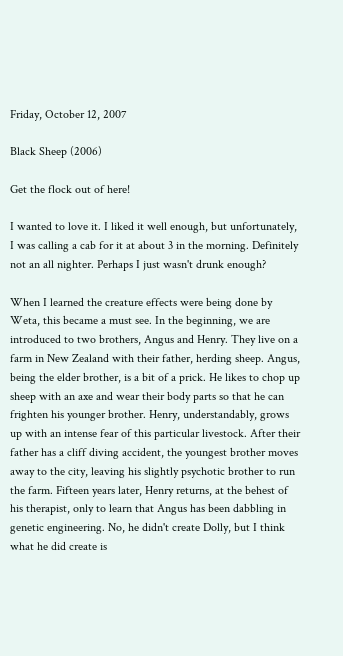Friday, October 12, 2007

Black Sheep (2006)

Get the flock out of here!

I wanted to love it. I liked it well enough, but unfortunately, I was calling a cab for it at about 3 in the morning. Definitely not an all nighter. Perhaps I just wasn't drunk enough?

When I learned the creature effects were being done by Weta, this became a must see. In the beginning, we are introduced to two brothers, Angus and Henry. They live on a farm in New Zealand with their father, herding sheep. Angus, being the elder brother, is a bit of a prick. He likes to chop up sheep with an axe and wear their body parts so that he can frighten his younger brother. Henry, understandably, grows up with an intense fear of this particular livestock. After their father has a cliff diving accident, the youngest brother moves away to the city, leaving his slightly psychotic brother to run the farm. Fifteen years later, Henry returns, at the behest of his therapist, only to learn that Angus has been dabbling in genetic engineering. No, he didn't create Dolly, but I think what he did create is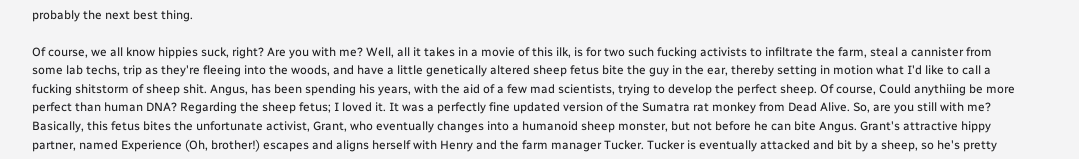probably the next best thing.

Of course, we all know hippies suck, right? Are you with me? Well, all it takes in a movie of this ilk, is for two such fucking activists to infiltrate the farm, steal a cannister from some lab techs, trip as they're fleeing into the woods, and have a little genetically altered sheep fetus bite the guy in the ear, thereby setting in motion what I'd like to call a fucking shitstorm of sheep shit. Angus, has been spending his years, with the aid of a few mad scientists, trying to develop the perfect sheep. Of course, Could anythiing be more perfect than human DNA? Regarding the sheep fetus; I loved it. It was a perfectly fine updated version of the Sumatra rat monkey from Dead Alive. So, are you still with me? Basically, this fetus bites the unfortunate activist, Grant, who eventually changes into a humanoid sheep monster, but not before he can bite Angus. Grant's attractive hippy partner, named Experience (Oh, brother!) escapes and aligns herself with Henry and the farm manager Tucker. Tucker is eventually attacked and bit by a sheep, so he's pretty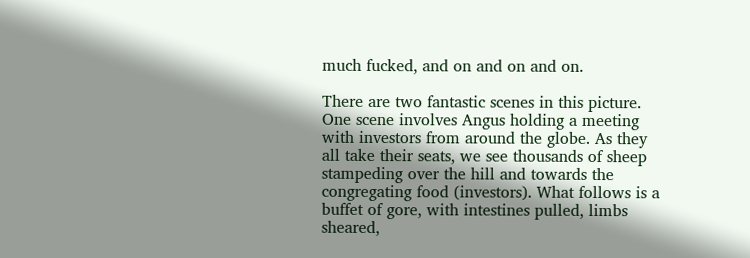much fucked, and on and on and on.

There are two fantastic scenes in this picture. One scene involves Angus holding a meeting with investors from around the globe. As they all take their seats, we see thousands of sheep stampeding over the hill and towards the congregating food (investors). What follows is a buffet of gore, with intestines pulled, limbs sheared,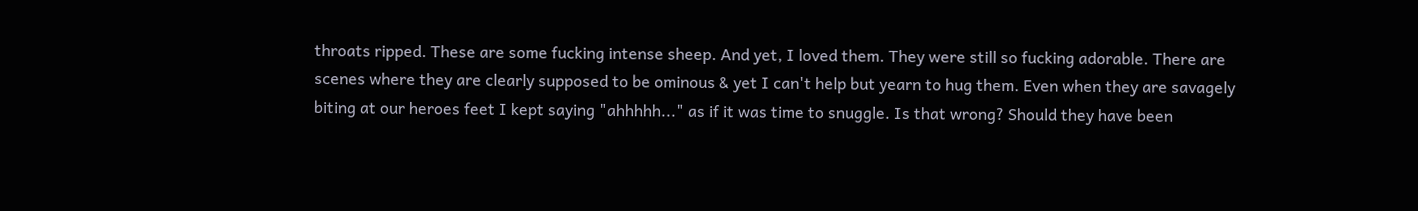throats ripped. These are some fucking intense sheep. And yet, I loved them. They were still so fucking adorable. There are scenes where they are clearly supposed to be ominous & yet I can't help but yearn to hug them. Even when they are savagely biting at our heroes feet I kept saying "ahhhhh..." as if it was time to snuggle. Is that wrong? Should they have been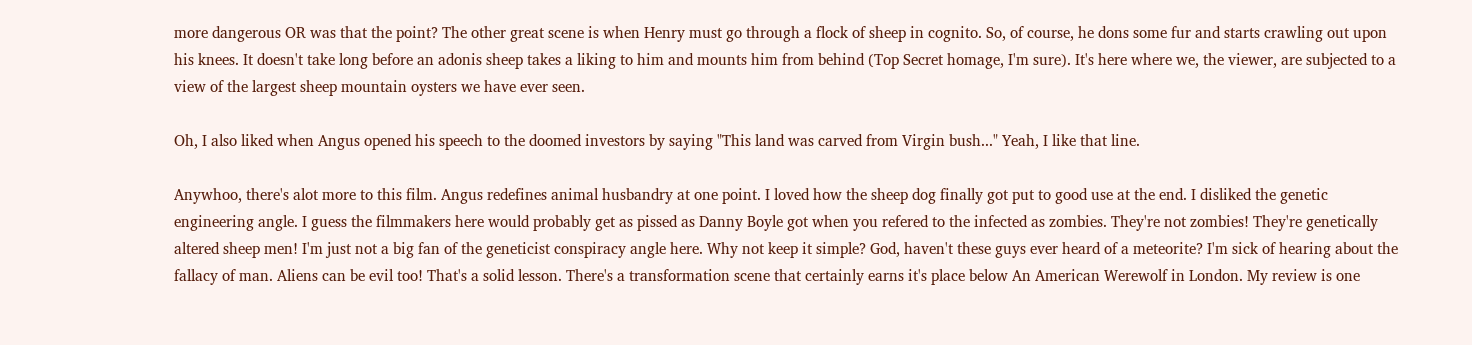more dangerous OR was that the point? The other great scene is when Henry must go through a flock of sheep in cognito. So, of course, he dons some fur and starts crawling out upon his knees. It doesn't take long before an adonis sheep takes a liking to him and mounts him from behind (Top Secret homage, I'm sure). It's here where we, the viewer, are subjected to a view of the largest sheep mountain oysters we have ever seen.

Oh, I also liked when Angus opened his speech to the doomed investors by saying "This land was carved from Virgin bush..." Yeah, I like that line.

Anywhoo, there's alot more to this film. Angus redefines animal husbandry at one point. I loved how the sheep dog finally got put to good use at the end. I disliked the genetic engineering angle. I guess the filmmakers here would probably get as pissed as Danny Boyle got when you refered to the infected as zombies. They're not zombies! They're genetically altered sheep men! I'm just not a big fan of the geneticist conspiracy angle here. Why not keep it simple? God, haven't these guys ever heard of a meteorite? I'm sick of hearing about the fallacy of man. Aliens can be evil too! That's a solid lesson. There's a transformation scene that certainly earns it's place below An American Werewolf in London. My review is one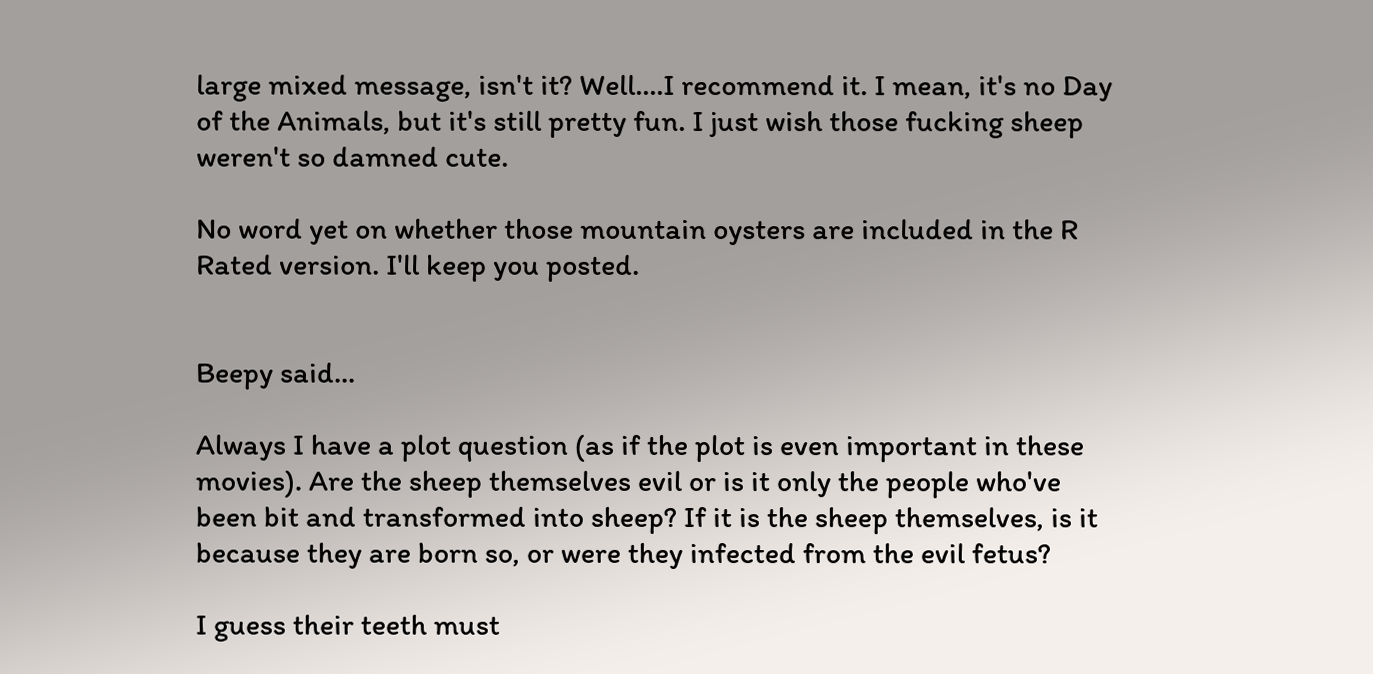large mixed message, isn't it? Well....I recommend it. I mean, it's no Day of the Animals, but it's still pretty fun. I just wish those fucking sheep weren't so damned cute.

No word yet on whether those mountain oysters are included in the R Rated version. I'll keep you posted.


Beepy said...

Always I have a plot question (as if the plot is even important in these movies). Are the sheep themselves evil or is it only the people who've been bit and transformed into sheep? If it is the sheep themselves, is it because they are born so, or were they infected from the evil fetus?

I guess their teeth must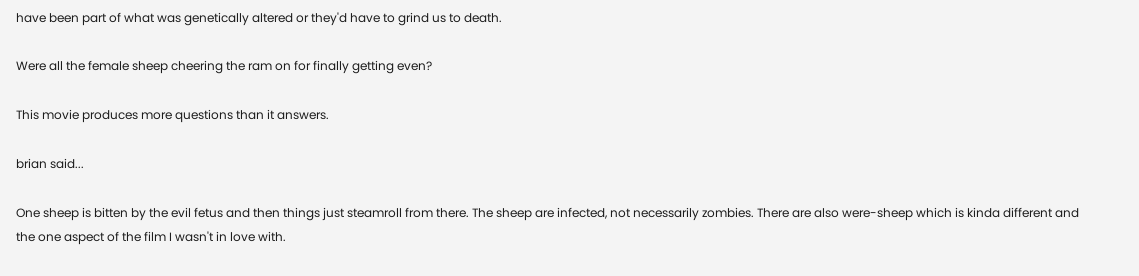have been part of what was genetically altered or they'd have to grind us to death.

Were all the female sheep cheering the ram on for finally getting even?

This movie produces more questions than it answers.

brian said...

One sheep is bitten by the evil fetus and then things just steamroll from there. The sheep are infected, not necessarily zombies. There are also were-sheep which is kinda different and the one aspect of the film I wasn't in love with.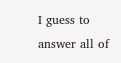I guess to answer all of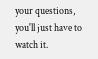your questions, you'll just have to watch it.